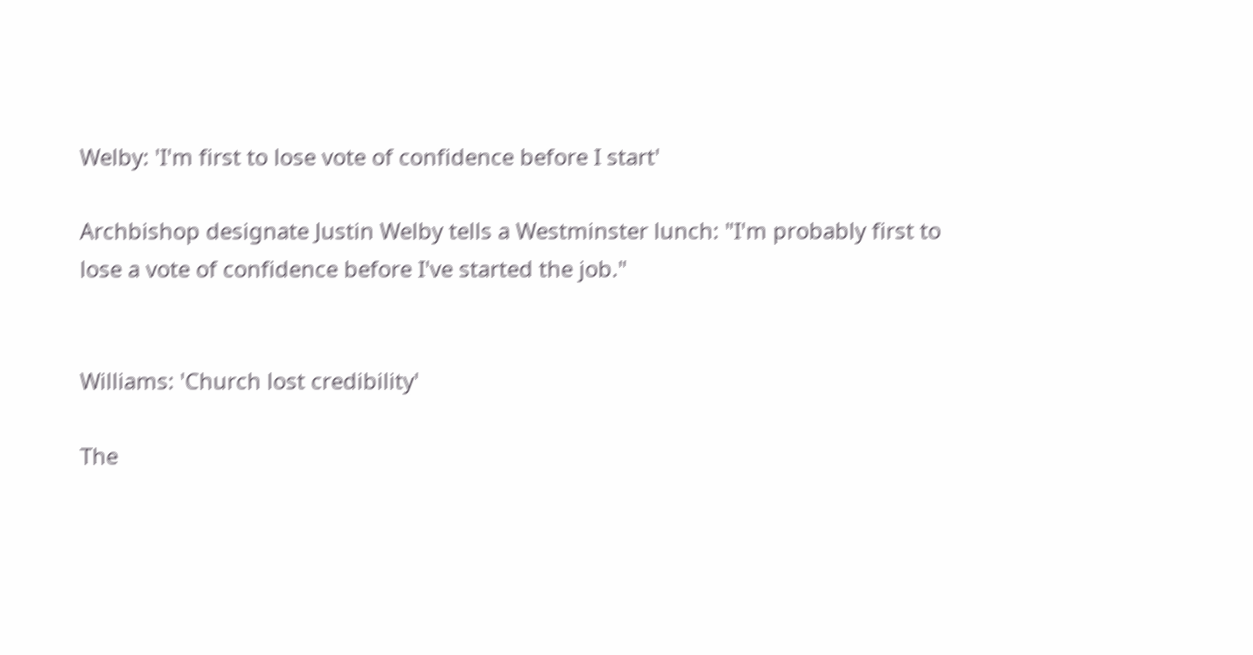Welby: 'I'm first to lose vote of confidence before I start'

Archbishop designate Justin Welby tells a Westminster lunch: "I'm probably first to lose a vote of confidence before I've started the job."


Williams: 'Church lost credibility'

The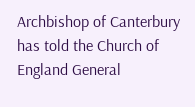Archbishop of Canterbury has told the Church of England General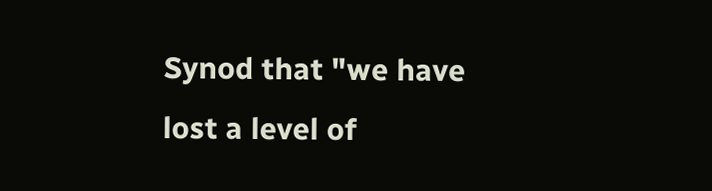Synod that "we have lost a level of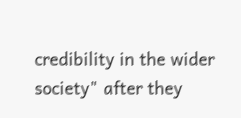credibility in the wider society" after they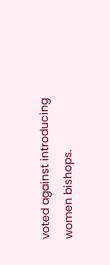voted against introducing women bishops.